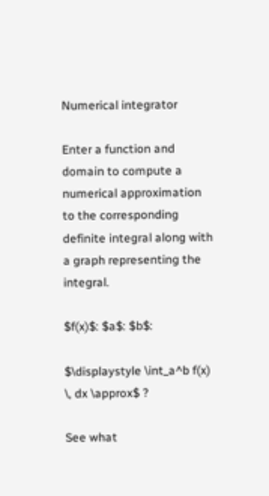Numerical integrator

Enter a function and domain to compute a numerical approximation to the corresponding definite integral along with a graph representing the integral.

$f(x)$: $a$: $b$:

$\displaystyle \int_a^b f(x) \, dx \approx$ ?

See what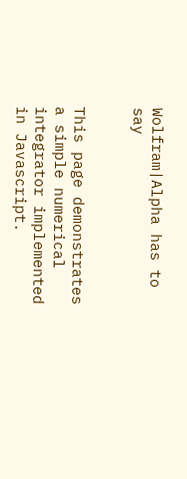Wolfram|Alpha has to say


This page demonstrates a simple numerical integrator implemented in Javascript.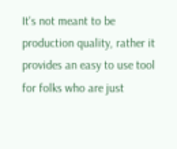It's not meant to be production quality, rather it provides an easy to use tool for folks who are just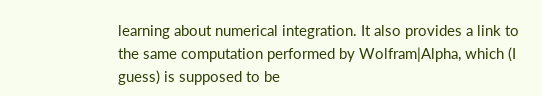learning about numerical integration. It also provides a link to the same computation performed by Wolfram|Alpha, which (I guess) is supposed to be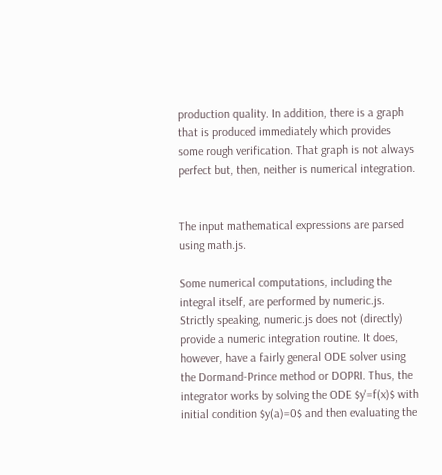production quality. In addition, there is a graph that is produced immediately which provides some rough verification. That graph is not always perfect but, then, neither is numerical integration.


The input mathematical expressions are parsed using math.js.

Some numerical computations, including the integral itself, are performed by numeric.js. Strictly speaking, numeric.js does not (directly) provide a numeric integration routine. It does, however, have a fairly general ODE solver using the Dormand-Prince method or DOPRI. Thus, the integrator works by solving the ODE $y'=f(x)$ with initial condition $y(a)=0$ and then evaluating the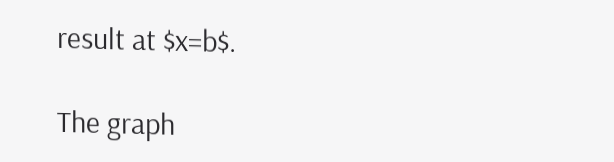result at $x=b$.

The graph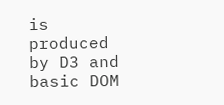is produced by D3 and basic DOM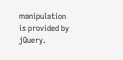manipulation is provided by jQuery.